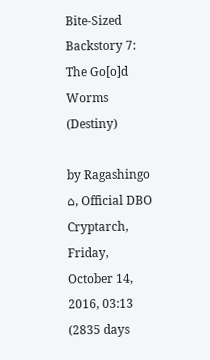Bite-Sized Backstory 7: The Go[o]d Worms (Destiny)

by Ragashingo ⌂, Official DBO Cryptarch, Friday, October 14, 2016, 03:13 (2835 days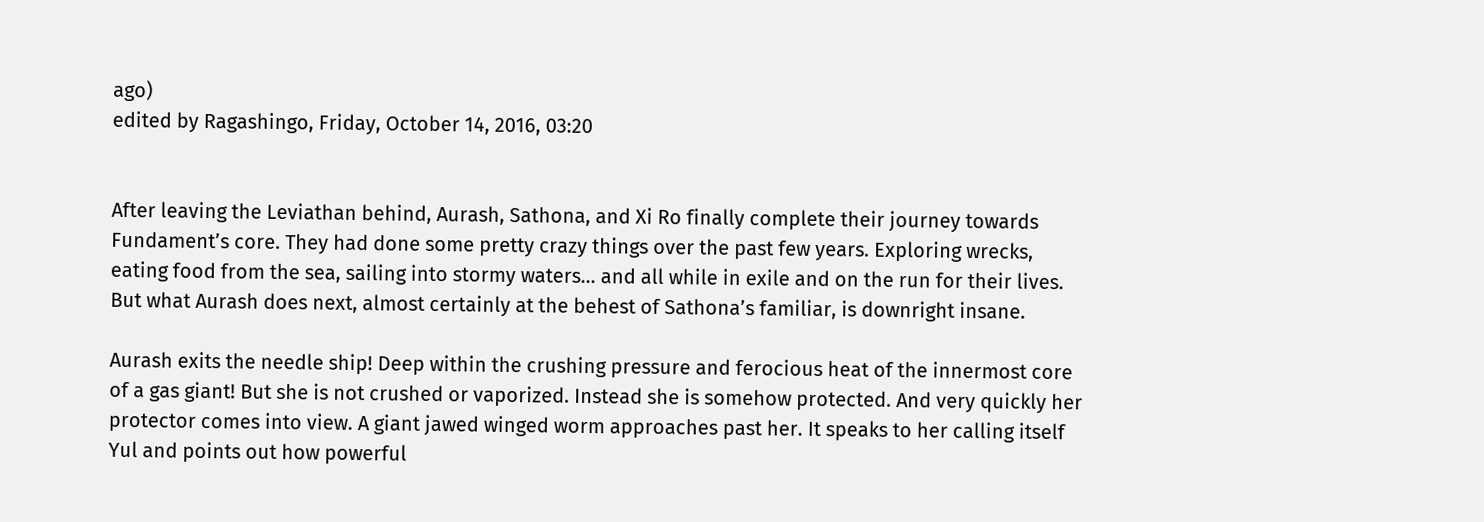ago)
edited by Ragashingo, Friday, October 14, 2016, 03:20


After leaving the Leviathan behind, Aurash, Sathona, and Xi Ro finally complete their journey towards Fundament’s core. They had done some pretty crazy things over the past few years. Exploring wrecks, eating food from the sea, sailing into stormy waters… and all while in exile and on the run for their lives. But what Aurash does next, almost certainly at the behest of Sathona’s familiar, is downright insane.

Aurash exits the needle ship! Deep within the crushing pressure and ferocious heat of the innermost core of a gas giant! But she is not crushed or vaporized. Instead she is somehow protected. And very quickly her protector comes into view. A giant jawed winged worm approaches past her. It speaks to her calling itself Yul and points out how powerful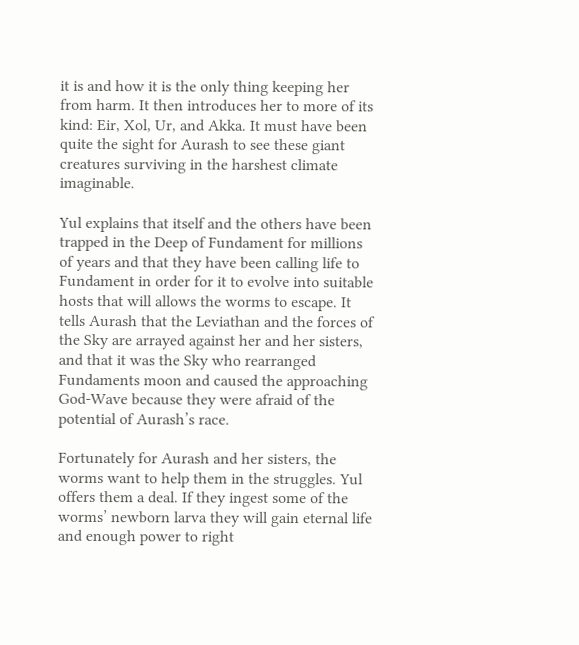it is and how it is the only thing keeping her from harm. It then introduces her to more of its kind: Eir, Xol, Ur, and Akka. It must have been quite the sight for Aurash to see these giant creatures surviving in the harshest climate imaginable.

Yul explains that itself and the others have been trapped in the Deep of Fundament for millions of years and that they have been calling life to Fundament in order for it to evolve into suitable hosts that will allows the worms to escape. It tells Aurash that the Leviathan and the forces of the Sky are arrayed against her and her sisters, and that it was the Sky who rearranged Fundaments moon and caused the approaching God-Wave because they were afraid of the potential of Aurash’s race.

Fortunately for Aurash and her sisters, the worms want to help them in the struggles. Yul offers them a deal. If they ingest some of the worms’ newborn larva they will gain eternal life and enough power to right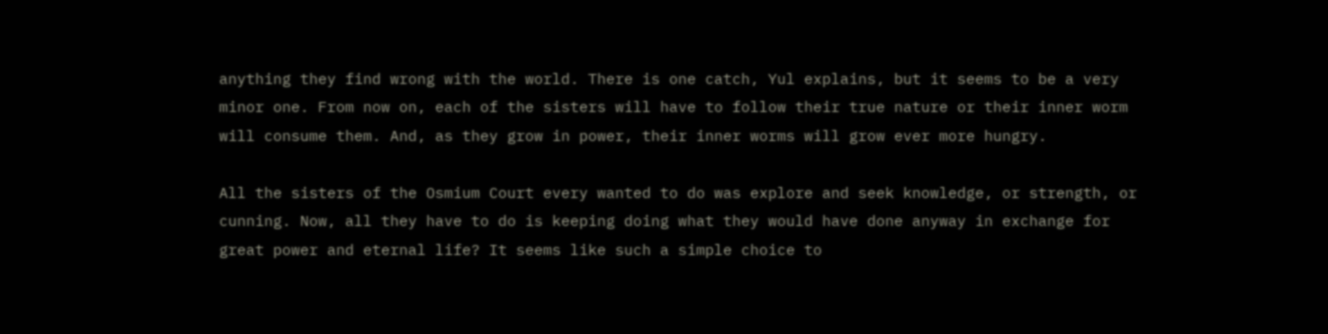anything they find wrong with the world. There is one catch, Yul explains, but it seems to be a very minor one. From now on, each of the sisters will have to follow their true nature or their inner worm will consume them. And, as they grow in power, their inner worms will grow ever more hungry.

All the sisters of the Osmium Court every wanted to do was explore and seek knowledge, or strength, or cunning. Now, all they have to do is keeping doing what they would have done anyway in exchange for great power and eternal life? It seems like such a simple choice to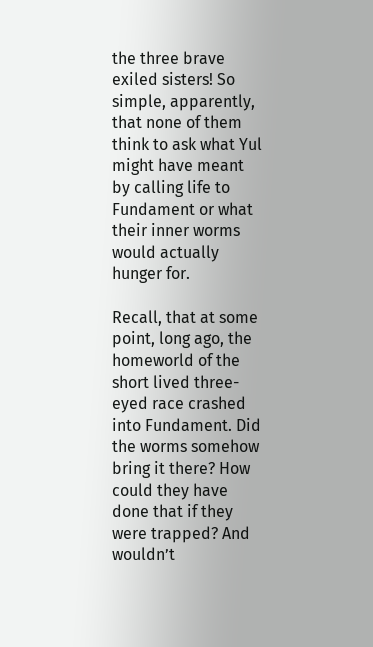the three brave exiled sisters! So simple, apparently, that none of them think to ask what Yul might have meant by calling life to Fundament or what their inner worms would actually hunger for.

Recall, that at some point, long ago, the homeworld of the short lived three-eyed race crashed into Fundament. Did the worms somehow bring it there? How could they have done that if they were trapped? And wouldn’t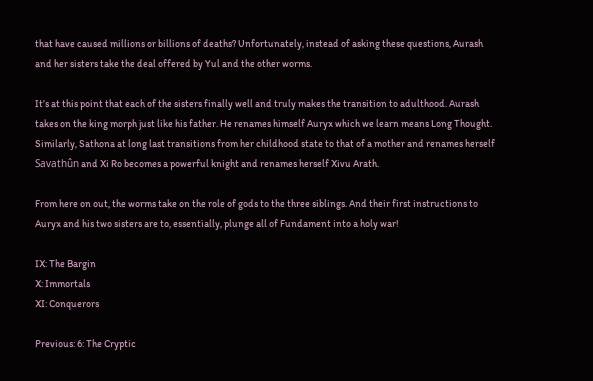that have caused millions or billions of deaths? Unfortunately, instead of asking these questions, Aurash and her sisters take the deal offered by Yul and the other worms.

It’s at this point that each of the sisters finally well and truly makes the transition to adulthood. Aurash takes on the king morph just like his father. He renames himself Auryx which we learn means Long Thought. Similarly, Sathona at long last transitions from her childhood state to that of a mother and renames herself Savathûn and Xi Ro becomes a powerful knight and renames herself Xivu Arath.

From here on out, the worms take on the role of gods to the three siblings. And their first instructions to Auryx and his two sisters are to, essentially, plunge all of Fundament into a holy war!

IX: The Bargin
X: Immortals
XI: Conquerors

Previous: 6: The Cryptic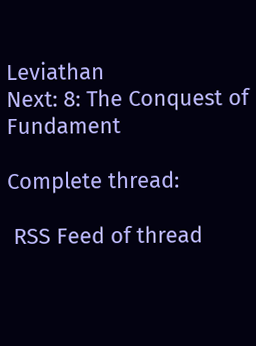Leviathan
Next: 8: The Conquest of Fundament

Complete thread:

 RSS Feed of thread